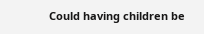Could having children be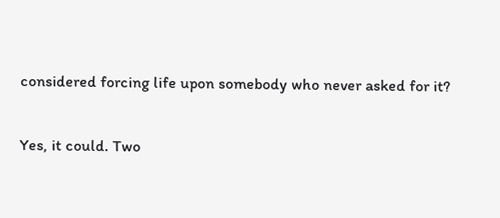considered forcing life upon somebody who never asked for it?

Yes, it could. Two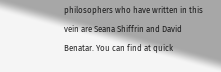philosophers who have written in this vein are Seana Shiffrin and David Benatar. You can find at quick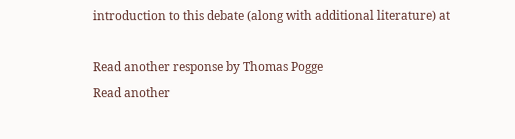introduction to this debate (along with additional literature) at

Read another response by Thomas Pogge
Read another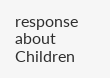response about Children